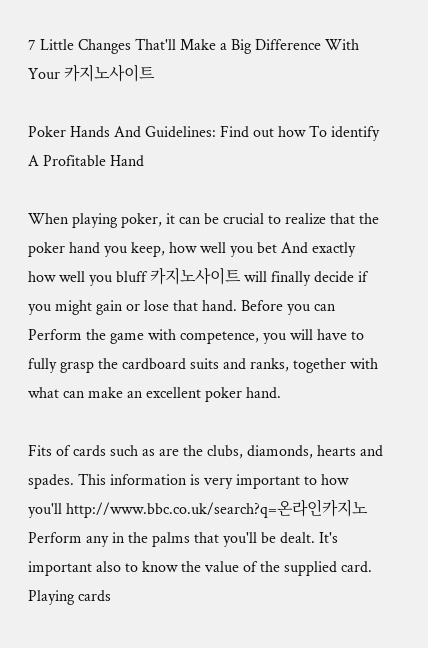7 Little Changes That'll Make a Big Difference With Your 카지노사이트

Poker Hands And Guidelines: Find out how To identify A Profitable Hand

When playing poker, it can be crucial to realize that the poker hand you keep, how well you bet And exactly how well you bluff 카지노사이트 will finally decide if you might gain or lose that hand. Before you can Perform the game with competence, you will have to fully grasp the cardboard suits and ranks, together with what can make an excellent poker hand.

Fits of cards such as are the clubs, diamonds, hearts and spades. This information is very important to how you'll http://www.bbc.co.uk/search?q=온라인카지노 Perform any in the palms that you'll be dealt. It's important also to know the value of the supplied card. Playing cards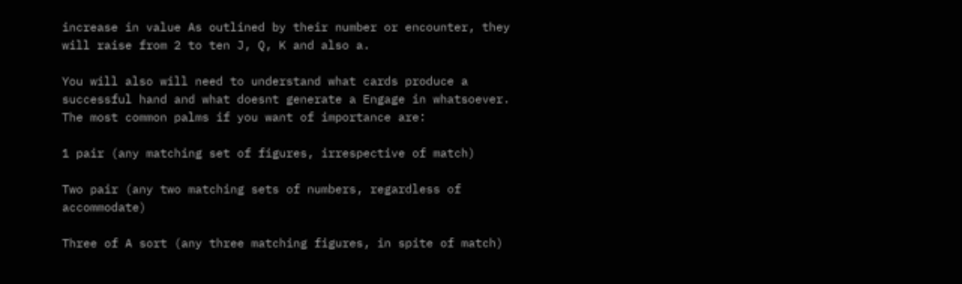increase in value As outlined by their number or encounter, they will raise from 2 to ten J, Q, K and also a.

You will also will need to understand what cards produce a successful hand and what doesnt generate a Engage in whatsoever. The most common palms if you want of importance are:

1 pair (any matching set of figures, irrespective of match)

Two pair (any two matching sets of numbers, regardless of accommodate)

Three of A sort (any three matching figures, in spite of match)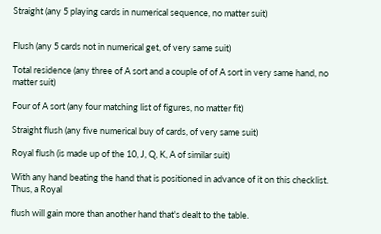Straight (any 5 playing cards in numerical sequence, no matter suit)


Flush (any 5 cards not in numerical get, of very same suit)

Total residence (any three of A sort and a couple of of A sort in very same hand, no matter suit)

Four of A sort (any four matching list of figures, no matter fit)

Straight flush (any five numerical buy of cards, of very same suit)

Royal flush (is made up of the 10, J, Q, K, A of similar suit)

With any hand beating the hand that is positioned in advance of it on this checklist. Thus, a Royal

flush will gain more than another hand that's dealt to the table.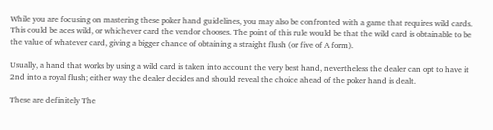While you are focusing on mastering these poker hand guidelines, you may also be confronted with a game that requires wild cards. This could be aces wild, or whichever card the vendor chooses. The point of this rule would be that the wild card is obtainable to be the value of whatever card, giving a bigger chance of obtaining a straight flush (or five of A form).

Usually, a hand that works by using a wild card is taken into account the very best hand, nevertheless the dealer can opt to have it 2nd into a royal flush; either way the dealer decides and should reveal the choice ahead of the poker hand is dealt.

These are definitely The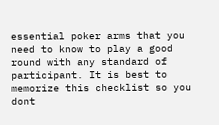essential poker arms that you need to know to play a good round with any standard of participant. It is best to memorize this checklist so you dont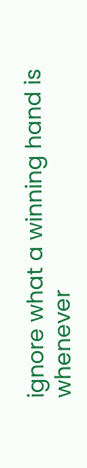ignore what a winning hand is whenever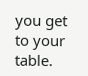you get to your table.